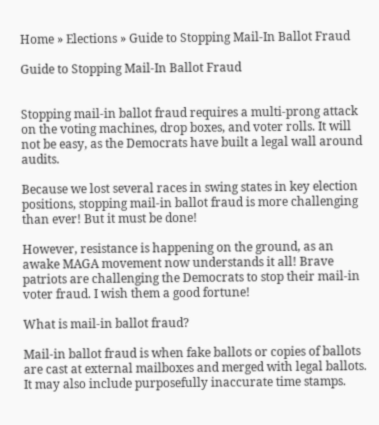Home » Elections » Guide to Stopping Mail-In Ballot Fraud

Guide to Stopping Mail-In Ballot Fraud


Stopping mail-in ballot fraud requires a multi-prong attack on the voting machines, drop boxes, and voter rolls. It will not be easy, as the Democrats have built a legal wall around audits.

Because we lost several races in swing states in key election positions, stopping mail-in ballot fraud is more challenging than ever! But it must be done!

However, resistance is happening on the ground, as an awake MAGA movement now understands it all! Brave patriots are challenging the Democrats to stop their mail-in voter fraud. I wish them a good fortune!

What is mail-in ballot fraud?

Mail-in ballot fraud is when fake ballots or copies of ballots are cast at external mailboxes and merged with legal ballots. It may also include purposefully inaccurate time stamps.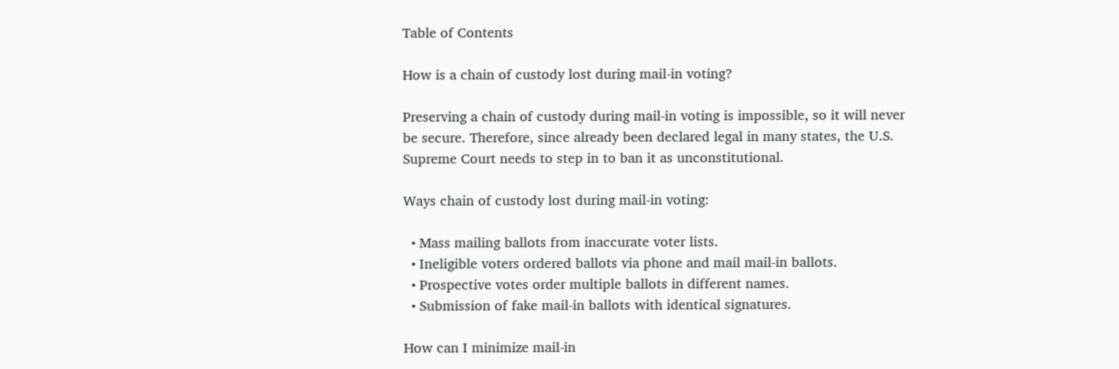Table of Contents

How is a chain of custody lost during mail-in voting?

Preserving a chain of custody during mail-in voting is impossible, so it will never be secure. Therefore, since already been declared legal in many states, the U.S. Supreme Court needs to step in to ban it as unconstitutional.

Ways chain of custody lost during mail-in voting:

  • Mass mailing ballots from inaccurate voter lists.
  • Ineligible voters ordered ballots via phone and mail mail-in ballots.
  • Prospective votes order multiple ballots in different names.
  • Submission of fake mail-in ballots with identical signatures.

How can I minimize mail-in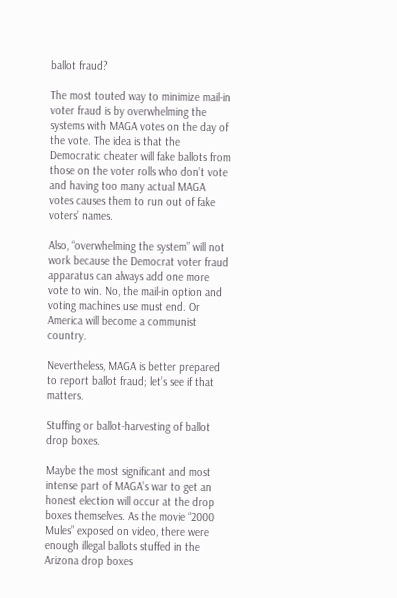ballot fraud?

The most touted way to minimize mail-in voter fraud is by overwhelming the systems with MAGA votes on the day of the vote. The idea is that the Democratic cheater will fake ballots from those on the voter rolls who don’t vote and having too many actual MAGA votes causes them to run out of fake voters’ names.

Also, “overwhelming the system” will not work because the Democrat voter fraud apparatus can always add one more vote to win. No, the mail-in option and voting machines use must end. Or America will become a communist country.

Nevertheless, MAGA is better prepared to report ballot fraud; let’s see if that matters.

Stuffing or ballot-harvesting of ballot drop boxes.

Maybe the most significant and most intense part of MAGA’s war to get an honest election will occur at the drop boxes themselves. As the movie “2000 Mules” exposed on video, there were enough illegal ballots stuffed in the Arizona drop boxes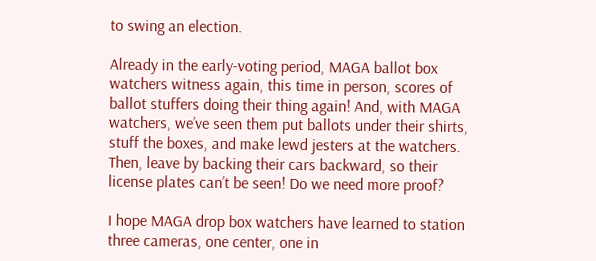to swing an election.

Already in the early-voting period, MAGA ballot box watchers witness again, this time in person, scores of ballot stuffers doing their thing again! And, with MAGA watchers, we’ve seen them put ballots under their shirts, stuff the boxes, and make lewd jesters at the watchers. Then, leave by backing their cars backward, so their license plates can’t be seen! Do we need more proof?

I hope MAGA drop box watchers have learned to station three cameras, one center, one in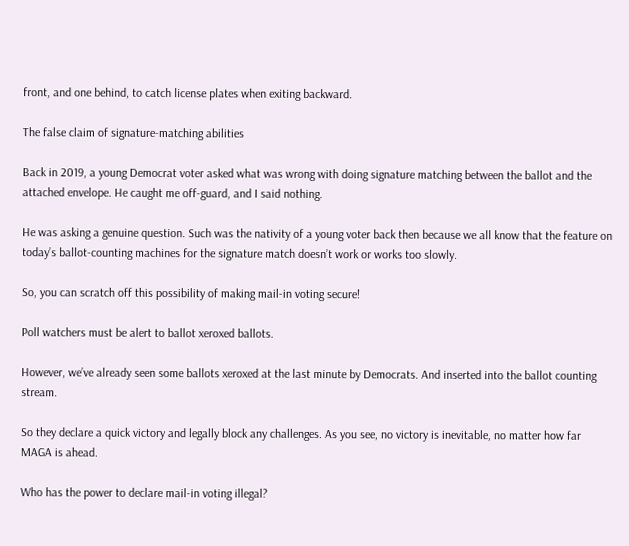front, and one behind, to catch license plates when exiting backward.

The false claim of signature-matching abilities

Back in 2019, a young Democrat voter asked what was wrong with doing signature matching between the ballot and the attached envelope. He caught me off-guard, and I said nothing.

He was asking a genuine question. Such was the nativity of a young voter back then because we all know that the feature on today’s ballot-counting machines for the signature match doesn’t work or works too slowly.

So, you can scratch off this possibility of making mail-in voting secure!

Poll watchers must be alert to ballot xeroxed ballots.

However, we’ve already seen some ballots xeroxed at the last minute by Democrats. And inserted into the ballot counting stream.

So they declare a quick victory and legally block any challenges. As you see, no victory is inevitable, no matter how far MAGA is ahead.

Who has the power to declare mail-in voting illegal?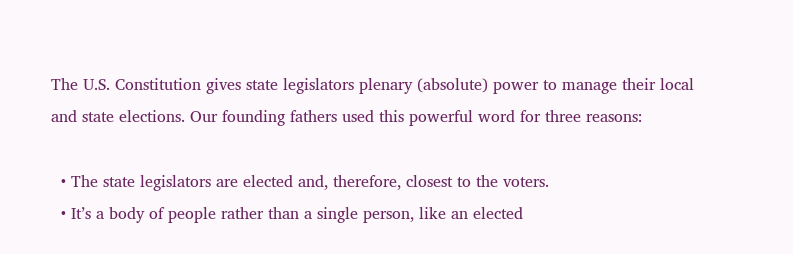The U.S. Constitution gives state legislators plenary (absolute) power to manage their local and state elections. Our founding fathers used this powerful word for three reasons:

  • The state legislators are elected and, therefore, closest to the voters.
  • It’s a body of people rather than a single person, like an elected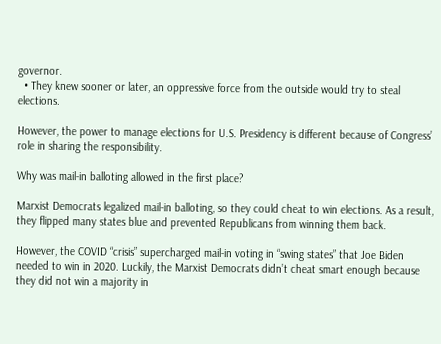governor.
  • They knew sooner or later, an oppressive force from the outside would try to steal elections.

However, the power to manage elections for U.S. Presidency is different because of Congress’ role in sharing the responsibility.

Why was mail-in balloting allowed in the first place?

Marxist Democrats legalized mail-in balloting, so they could cheat to win elections. As a result, they flipped many states blue and prevented Republicans from winning them back.

However, the COVID “crisis” supercharged mail-in voting in “swing states” that Joe Biden needed to win in 2020. Luckily, the Marxist Democrats didn’t cheat smart enough because they did not win a majority in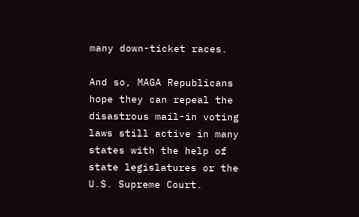many down-ticket races.

And so, MAGA Republicans hope they can repeal the disastrous mail-in voting laws still active in many states with the help of state legislatures or the U.S. Supreme Court.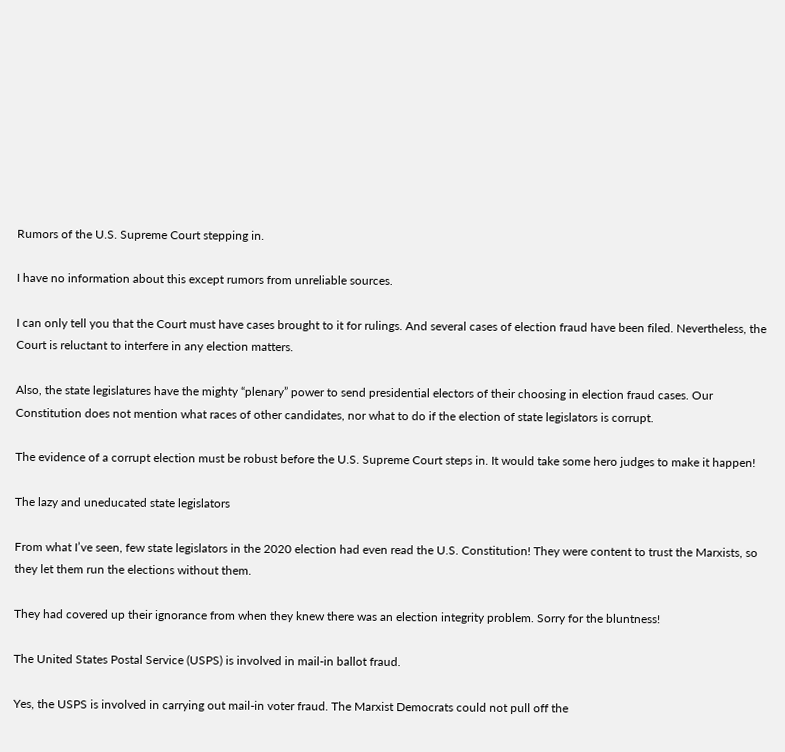Rumors of the U.S. Supreme Court stepping in.

I have no information about this except rumors from unreliable sources.

I can only tell you that the Court must have cases brought to it for rulings. And several cases of election fraud have been filed. Nevertheless, the Court is reluctant to interfere in any election matters.

Also, the state legislatures have the mighty “plenary” power to send presidential electors of their choosing in election fraud cases. Our Constitution does not mention what races of other candidates, nor what to do if the election of state legislators is corrupt.

The evidence of a corrupt election must be robust before the U.S. Supreme Court steps in. It would take some hero judges to make it happen!

The lazy and uneducated state legislators

From what I’ve seen, few state legislators in the 2020 election had even read the U.S. Constitution! They were content to trust the Marxists, so they let them run the elections without them.

They had covered up their ignorance from when they knew there was an election integrity problem. Sorry for the bluntness!

The United States Postal Service (USPS) is involved in mail-in ballot fraud.

Yes, the USPS is involved in carrying out mail-in voter fraud. The Marxist Democrats could not pull off the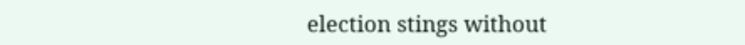election stings without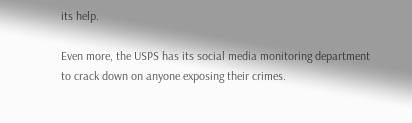its help.

Even more, the USPS has its social media monitoring department to crack down on anyone exposing their crimes.